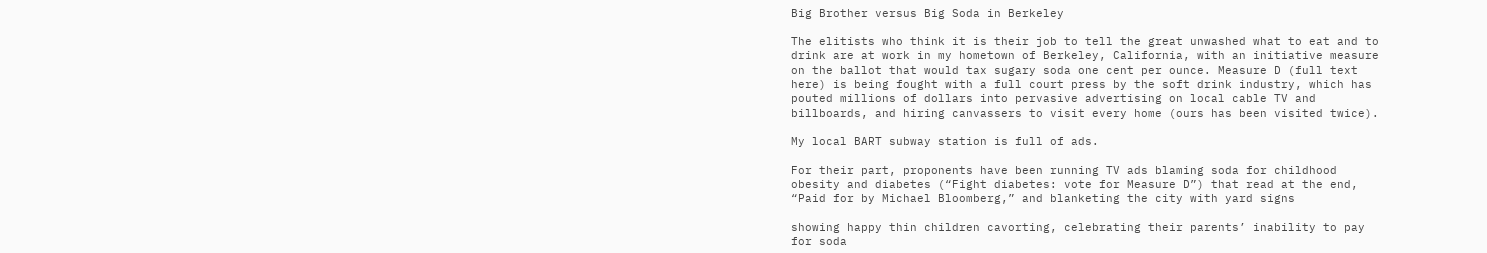Big Brother versus Big Soda in Berkeley

The elitists who think it is their job to tell the great unwashed what to eat and to drink are at work in my hometown of Berkeley, California, with an initiative measure on the ballot that would tax sugary soda one cent per ounce. Measure D (full text here) is being fought with a full court press by the soft drink industry, which has pouted millions of dollars into pervasive advertising on local cable TV and billboards, and hiring canvassers to visit every home (ours has been visited twice).

My local BART subway station is full of ads.

For their part, proponents have been running TV ads blaming soda for childhood obesity and diabetes (“Fight diabetes: vote for Measure D”) that read at the end, “Paid for by Michael Bloomberg,” and blanketing the city with yard signs

showing happy thin children cavorting, celebrating their parents’ inability to pay for soda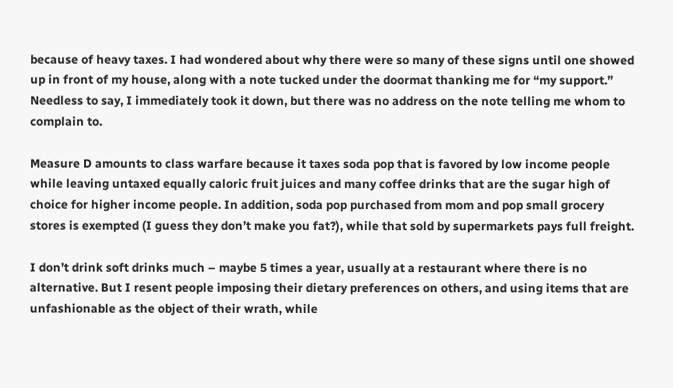because of heavy taxes. I had wondered about why there were so many of these signs until one showed up in front of my house, along with a note tucked under the doormat thanking me for “my support.” Needless to say, I immediately took it down, but there was no address on the note telling me whom to complain to.

Measure D amounts to class warfare because it taxes soda pop that is favored by low income people while leaving untaxed equally caloric fruit juices and many coffee drinks that are the sugar high of choice for higher income people. In addition, soda pop purchased from mom and pop small grocery stores is exempted (I guess they don’t make you fat?), while that sold by supermarkets pays full freight.

I don’t drink soft drinks much – maybe 5 times a year, usually at a restaurant where there is no alternative. But I resent people imposing their dietary preferences on others, and using items that are unfashionable as the object of their wrath, while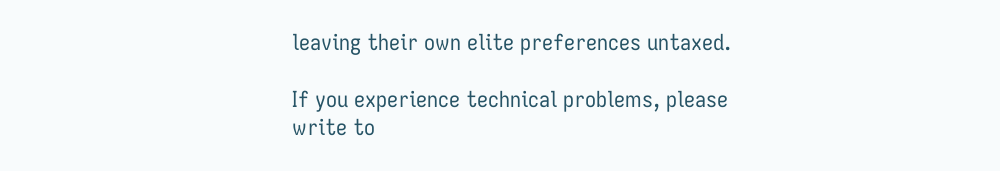leaving their own elite preferences untaxed.

If you experience technical problems, please write to